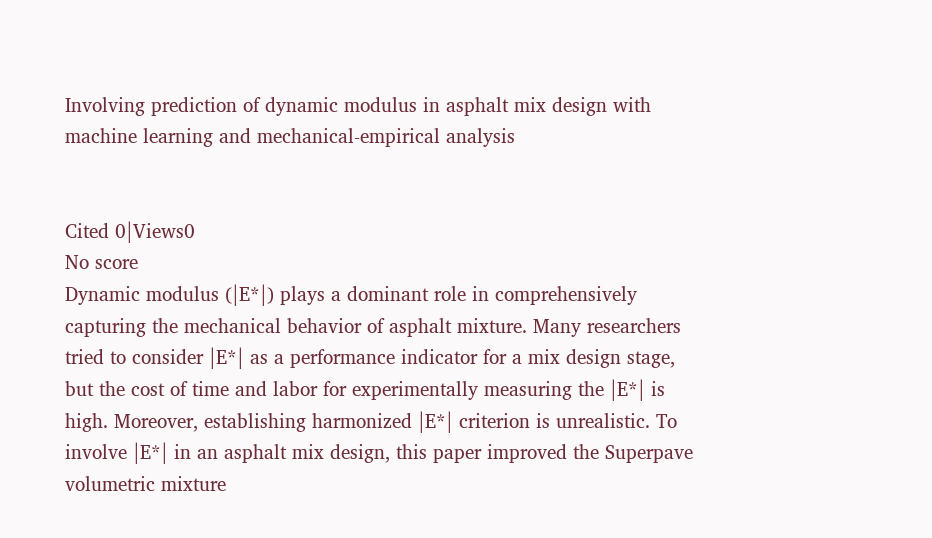Involving prediction of dynamic modulus in asphalt mix design with machine learning and mechanical-empirical analysis


Cited 0|Views0
No score
Dynamic modulus (|E*|) plays a dominant role in comprehensively capturing the mechanical behavior of asphalt mixture. Many researchers tried to consider |E*| as a performance indicator for a mix design stage, but the cost of time and labor for experimentally measuring the |E*| is high. Moreover, establishing harmonized |E*| criterion is unrealistic. To involve |E*| in an asphalt mix design, this paper improved the Superpave volumetric mixture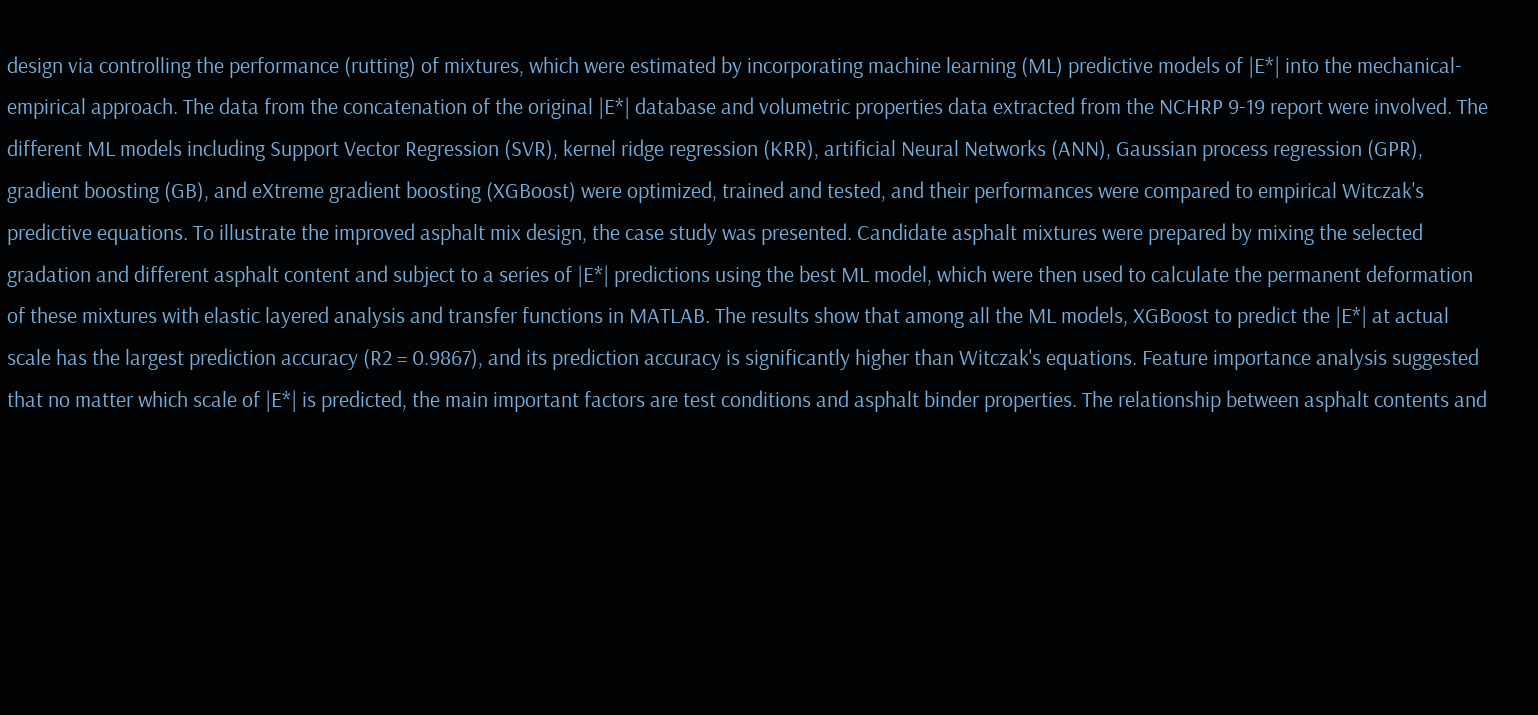design via controlling the performance (rutting) of mixtures, which were estimated by incorporating machine learning (ML) predictive models of |E*| into the mechanical-empirical approach. The data from the concatenation of the original |E*| database and volumetric properties data extracted from the NCHRP 9-19 report were involved. The different ML models including Support Vector Regression (SVR), kernel ridge regression (KRR), artificial Neural Networks (ANN), Gaussian process regression (GPR), gradient boosting (GB), and eXtreme gradient boosting (XGBoost) were optimized, trained and tested, and their performances were compared to empirical Witczak's predictive equations. To illustrate the improved asphalt mix design, the case study was presented. Candidate asphalt mixtures were prepared by mixing the selected gradation and different asphalt content and subject to a series of |E*| predictions using the best ML model, which were then used to calculate the permanent deformation of these mixtures with elastic layered analysis and transfer functions in MATLAB. The results show that among all the ML models, XGBoost to predict the |E*| at actual scale has the largest prediction accuracy (R2 = 0.9867), and its prediction accuracy is significantly higher than Witczak's equations. Feature importance analysis suggested that no matter which scale of |E*| is predicted, the main important factors are test conditions and asphalt binder properties. The relationship between asphalt contents and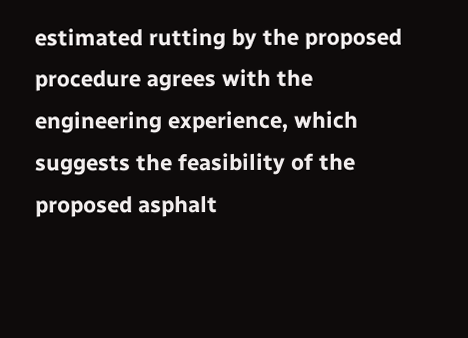estimated rutting by the proposed procedure agrees with the engineering experience, which suggests the feasibility of the proposed asphalt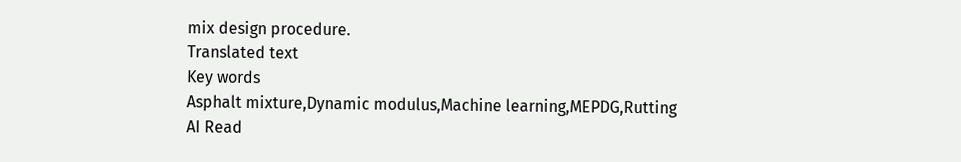mix design procedure.
Translated text
Key words
Asphalt mixture,Dynamic modulus,Machine learning,MEPDG,Rutting
AI Read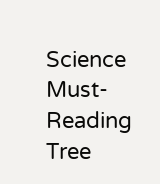Science
Must-Reading Tree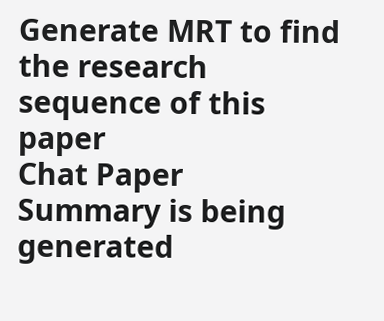Generate MRT to find the research sequence of this paper
Chat Paper
Summary is being generated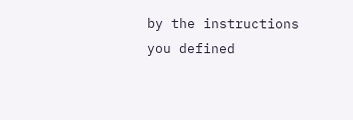by the instructions you defined